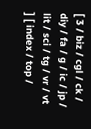[ 3 / biz / cgl / ck / diy / fa / g / ic / jp / lit / sci / tg / vr / vt ] [ index / top /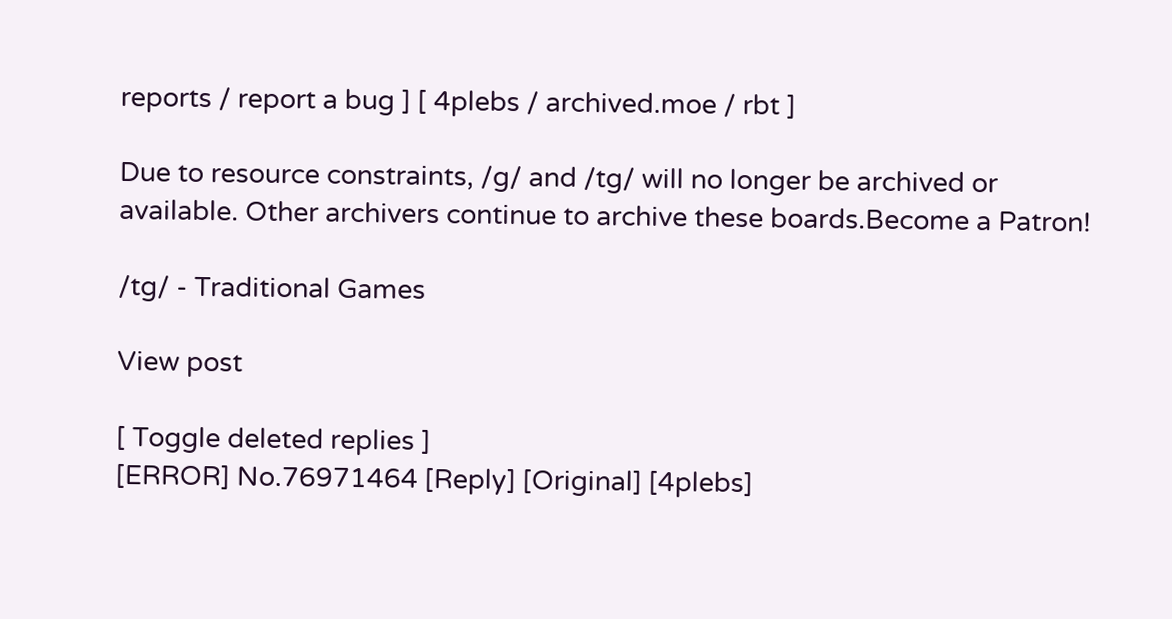reports / report a bug ] [ 4plebs / archived.moe / rbt ]

Due to resource constraints, /g/ and /tg/ will no longer be archived or available. Other archivers continue to archive these boards.Become a Patron!

/tg/ - Traditional Games

View post

[ Toggle deleted replies ]
[ERROR] No.76971464 [Reply] [Original] [4plebs]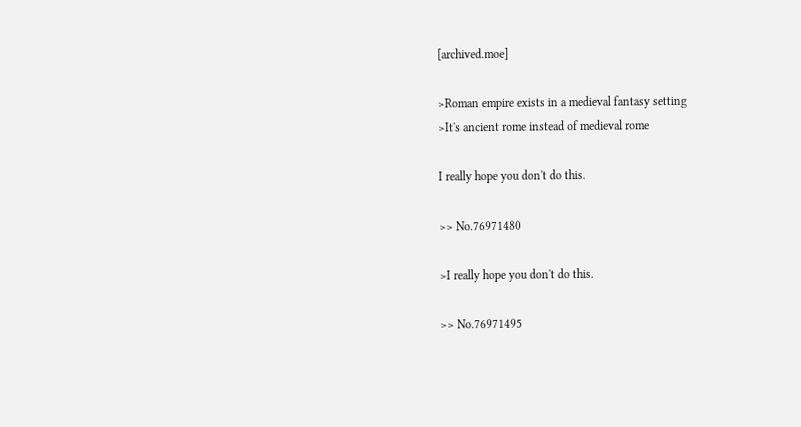[archived.moe]

>Roman empire exists in a medieval fantasy setting
>It's ancient rome instead of medieval rome

I really hope you don't do this.

>> No.76971480

>I really hope you don't do this.

>> No.76971495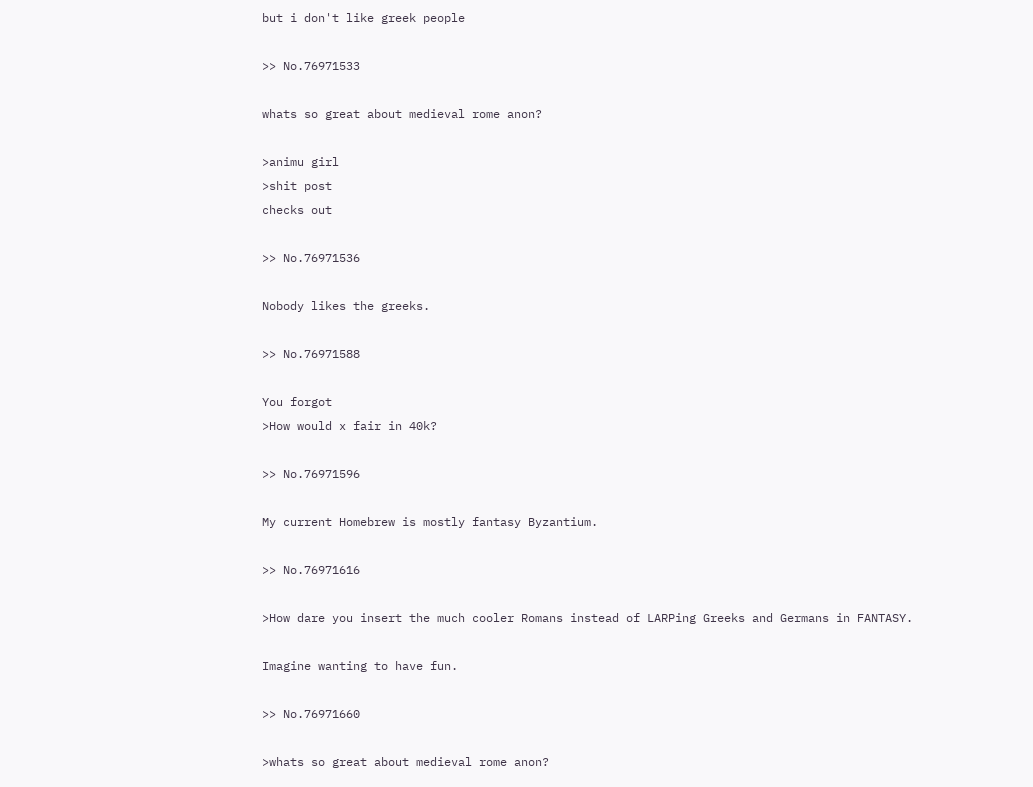but i don't like greek people

>> No.76971533

whats so great about medieval rome anon?

>animu girl
>shit post
checks out

>> No.76971536

Nobody likes the greeks.

>> No.76971588

You forgot
>How would x fair in 40k?

>> No.76971596

My current Homebrew is mostly fantasy Byzantium.

>> No.76971616

>How dare you insert the much cooler Romans instead of LARPing Greeks and Germans in FANTASY.

Imagine wanting to have fun.

>> No.76971660

>whats so great about medieval rome anon?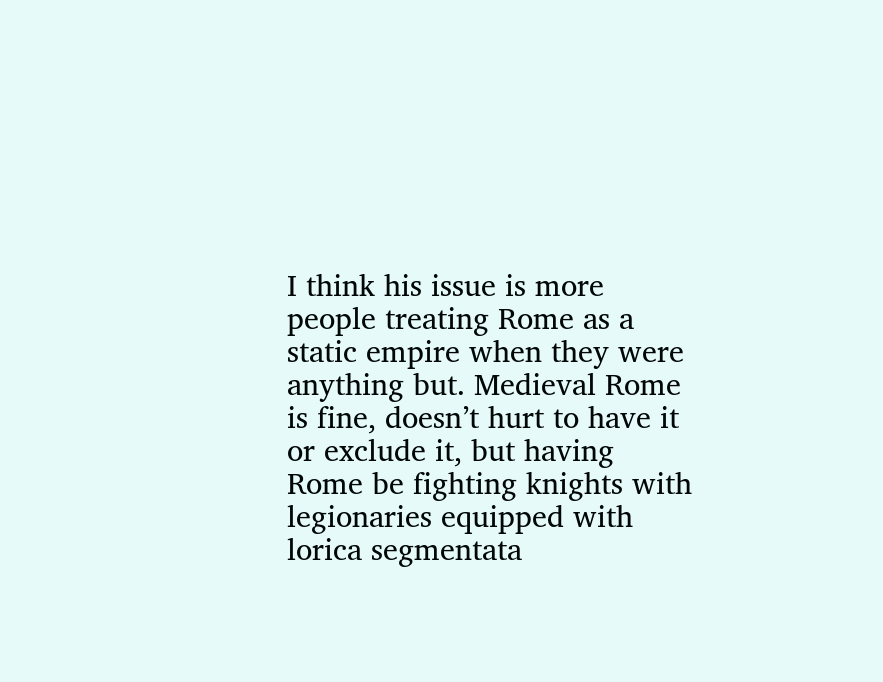I think his issue is more people treating Rome as a static empire when they were anything but. Medieval Rome is fine, doesn’t hurt to have it or exclude it, but having Rome be fighting knights with legionaries equipped with lorica segmentata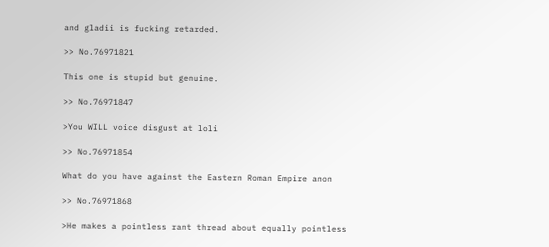and gladii is fucking retarded.

>> No.76971821

This one is stupid but genuine.

>> No.76971847

>You WILL voice disgust at loli

>> No.76971854

What do you have against the Eastern Roman Empire anon

>> No.76971868

>He makes a pointless rant thread about equally pointless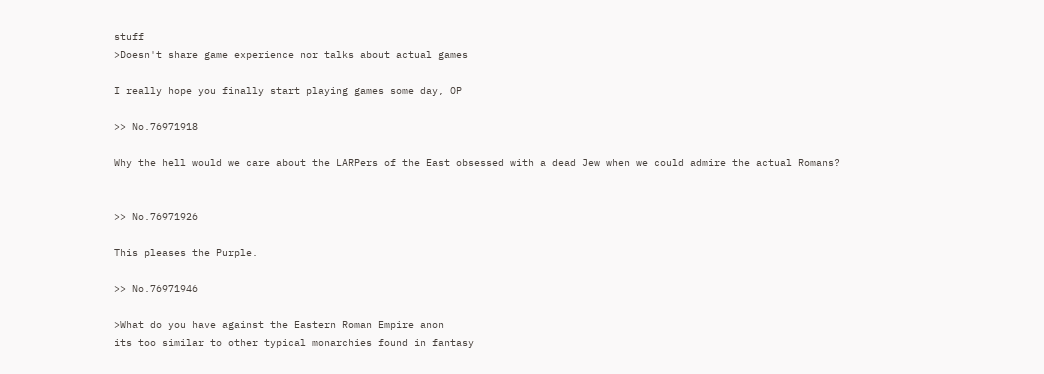stuff
>Doesn't share game experience nor talks about actual games

I really hope you finally start playing games some day, OP

>> No.76971918

Why the hell would we care about the LARPers of the East obsessed with a dead Jew when we could admire the actual Romans?


>> No.76971926

This pleases the Purple.

>> No.76971946

>What do you have against the Eastern Roman Empire anon
its too similar to other typical monarchies found in fantasy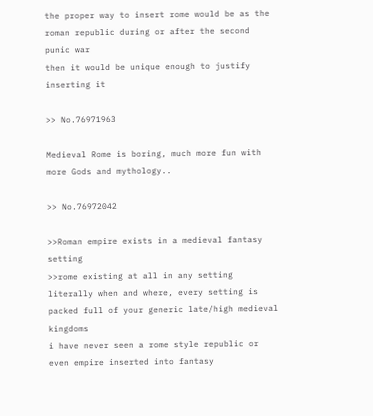the proper way to insert rome would be as the roman republic during or after the second punic war
then it would be unique enough to justify inserting it

>> No.76971963

Medieval Rome is boring, much more fun with more Gods and mythology..

>> No.76972042

>>Roman empire exists in a medieval fantasy setting
>>rome existing at all in any setting
literally when and where, every setting is packed full of your generic late/high medieval kingdoms
i have never seen a rome style republic or even empire inserted into fantasy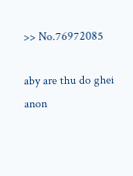>> No.76972085

aby are thu do ghei anon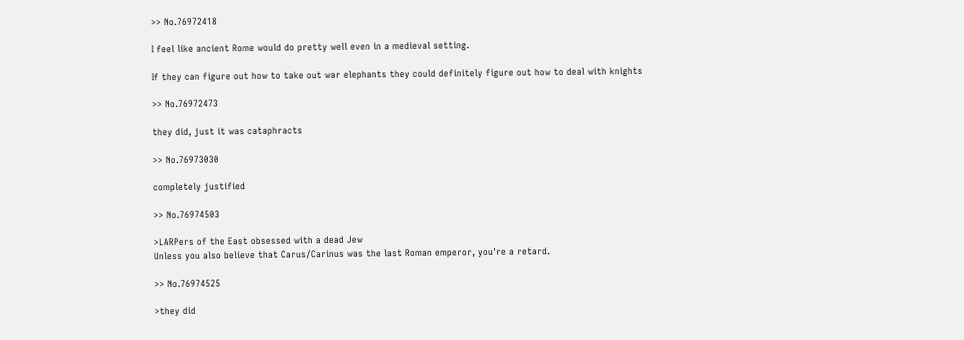>> No.76972418

I feel like ancient Rome would do pretty well even in a medieval setting.

If they can figure out how to take out war elephants they could definitely figure out how to deal with knights

>> No.76972473

they did, just it was cataphracts

>> No.76973030

completely justified

>> No.76974503

>LARPers of the East obsessed with a dead Jew
Unless you also believe that Carus/Carinus was the last Roman emperor, you're a retard.

>> No.76974525

>they did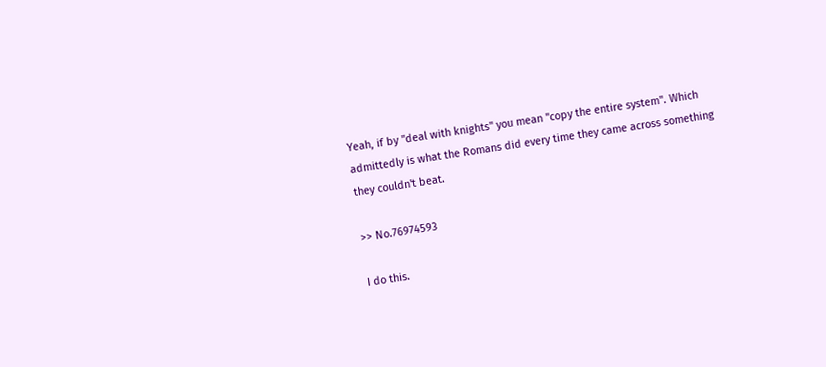Yeah, if by "deal with knights" you mean "copy the entire system". Which admittedly is what the Romans did every time they came across something they couldn't beat.

>> No.76974593

I do this.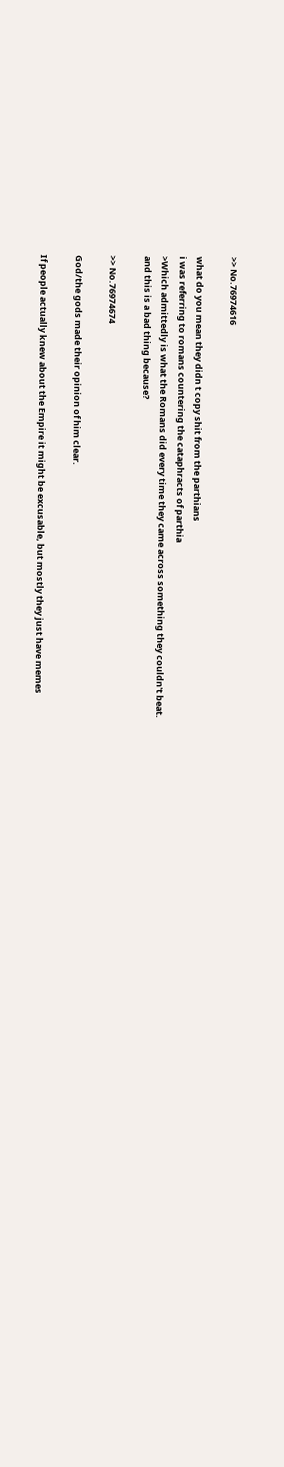>> No.76974616

what do you mean they didn t copy shit from the parthians
i was referring to romans countering the cataphracts of parthia
>Which admittedly is what the Romans did every time they came across something they couldn't beat.
and this is a bad thing because?

>> No.76974674

God/the gods made their opinion of him clear.

If people actually knew about the Empire it might be excusable, but mostly they just have memes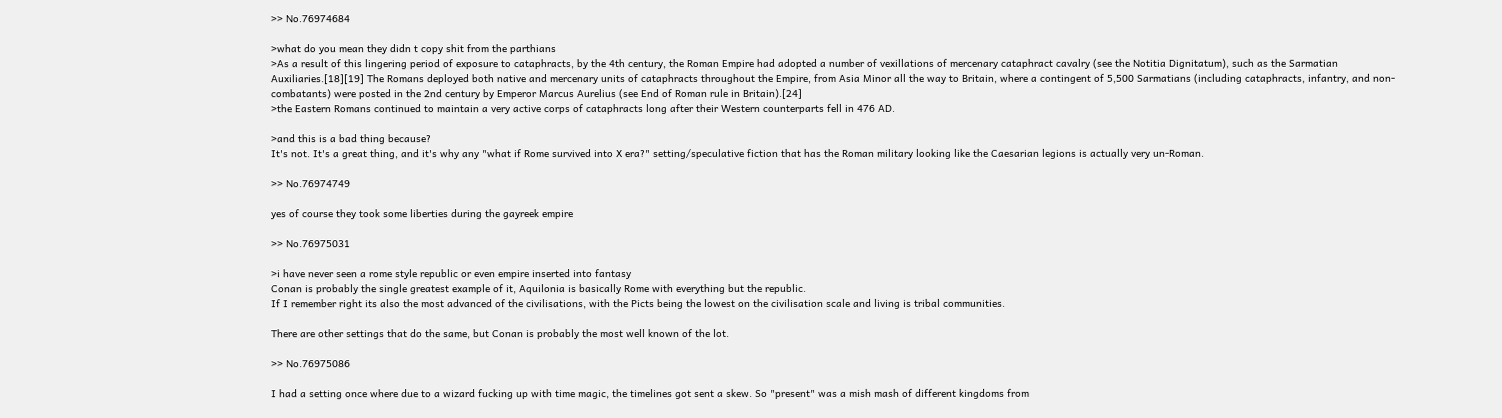>> No.76974684

>what do you mean they didn t copy shit from the parthians
>As a result of this lingering period of exposure to cataphracts, by the 4th century, the Roman Empire had adopted a number of vexillations of mercenary cataphract cavalry (see the Notitia Dignitatum), such as the Sarmatian Auxiliaries.[18][19] The Romans deployed both native and mercenary units of cataphracts throughout the Empire, from Asia Minor all the way to Britain, where a contingent of 5,500 Sarmatians (including cataphracts, infantry, and non-combatants) were posted in the 2nd century by Emperor Marcus Aurelius (see End of Roman rule in Britain).[24]
>the Eastern Romans continued to maintain a very active corps of cataphracts long after their Western counterparts fell in 476 AD.

>and this is a bad thing because?
It's not. It's a great thing, and it's why any "what if Rome survived into X era?" setting/speculative fiction that has the Roman military looking like the Caesarian legions is actually very un-Roman.

>> No.76974749

yes of course they took some liberties during the gayreek empire

>> No.76975031

>i have never seen a rome style republic or even empire inserted into fantasy
Conan is probably the single greatest example of it, Aquilonia is basically Rome with everything but the republic.
If I remember right its also the most advanced of the civilisations, with the Picts being the lowest on the civilisation scale and living is tribal communities.

There are other settings that do the same, but Conan is probably the most well known of the lot.

>> No.76975086

I had a setting once where due to a wizard fucking up with time magic, the timelines got sent a skew. So "present" was a mish mash of different kingdoms from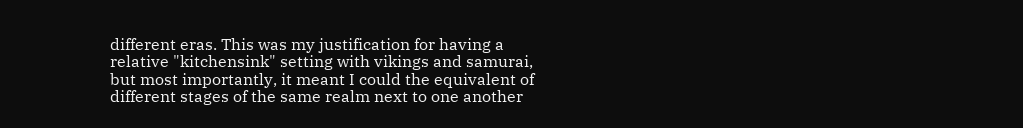different eras. This was my justification for having a relative "kitchensink" setting with vikings and samurai, but most importantly, it meant I could the equivalent of different stages of the same realm next to one another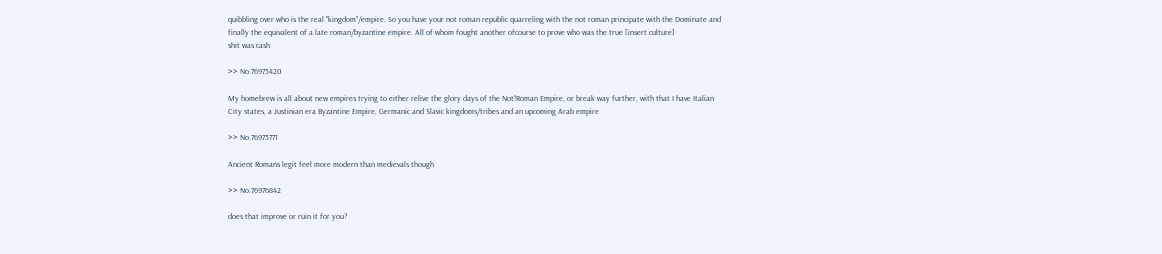quibbling over who is the real "kingdom"/empire. So you have your not roman republic quarreling with the not roman principate with the Dominate and finally the equivalent of a late roman/byzantine empire. All of whom fought another ofcourse to prove who was the true [insert culture]
shit was cash

>> No.76975420

My homebrew is all about new empires trying to either relive the glory days of the Not!Roman Empire, or break way further, with that I have Italian City states, a Justinian era Byzantine Empire, Germanic and Slavic kingdoms/tribes and an upcoming Arab empire

>> No.76975771

Ancient Romans legit feel more modern than medievals though

>> No.76976842

does that improve or ruin it for you?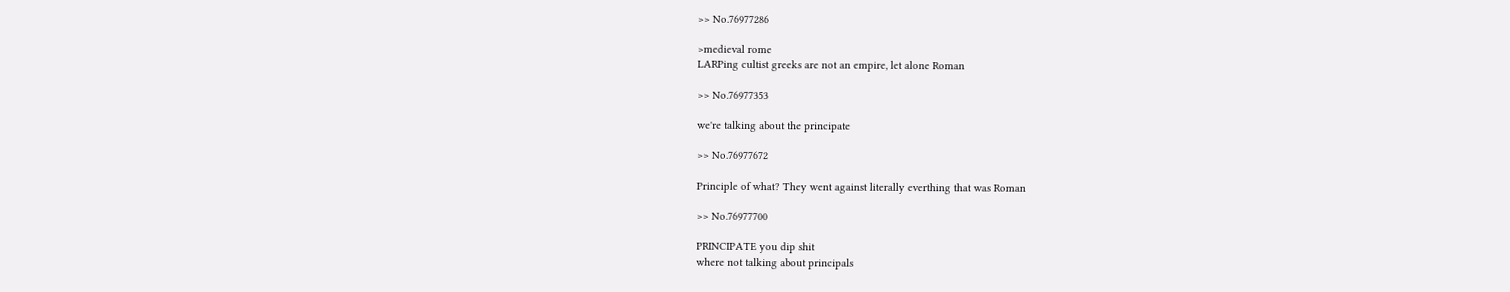>> No.76977286

>medieval rome
LARPing cultist greeks are not an empire, let alone Roman

>> No.76977353

we're talking about the principate

>> No.76977672

Principle of what? They went against literally everthing that was Roman

>> No.76977700

PRINCIPATE you dip shit
where not talking about principals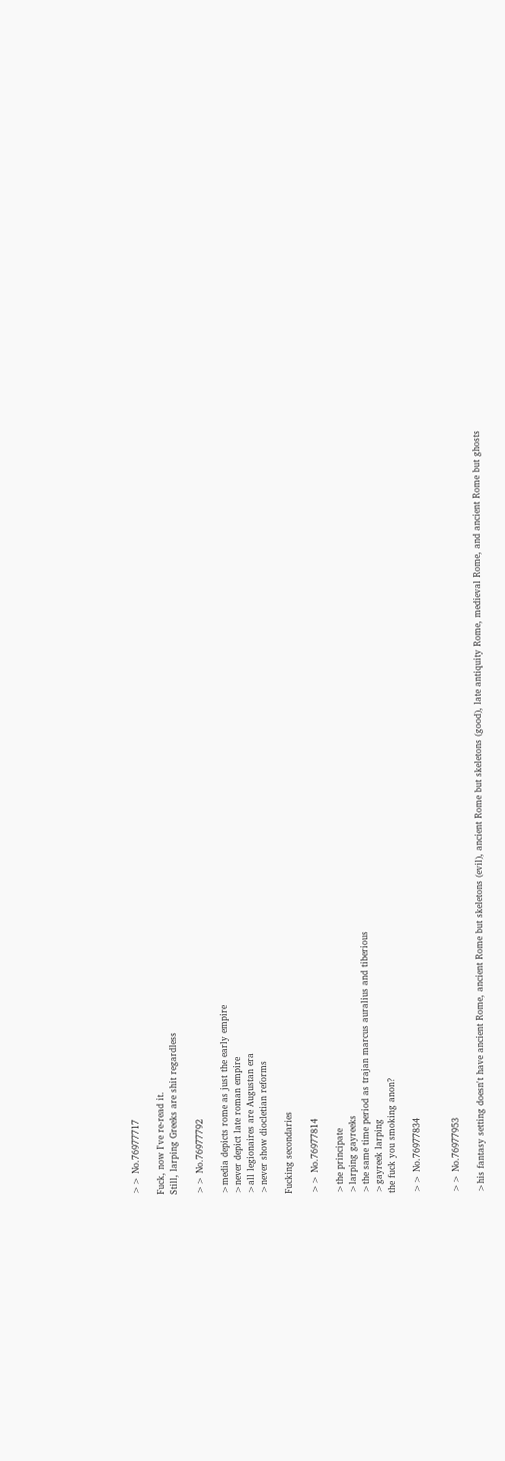>> No.76977717

Fuck, now I've re-read it.
Still, larping Greeks are shit regardless

>> No.76977792

>media depicts rome as just the early empire
>never depict late roman empire
>all legionaires are Augustan era
>never show diocletian reforms

Fucking secondaries

>> No.76977814

>the principate
>larping gayreeks
>the same time period as trajan marcus auralius and tiberious
>gayreek larping
the fuck you smoking anon?

>> No.76977834


>> No.76977953

>his fantasy setting doesn't have ancient Rome, ancient Rome but skeletons (evil), ancient Rome but skeletons (good), late antiquity Rome, medieval Rome, and ancient Rome but ghosts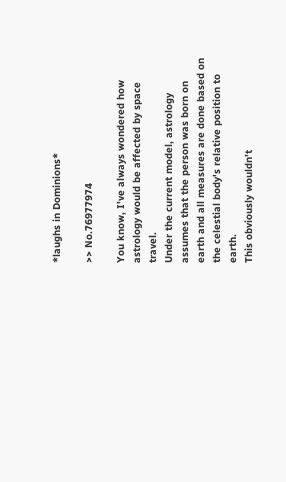*laughs in Dominions*

>> No.76977974

You know, I've always wondered how astrology would be affected by space travel.
Under the current model, astrology assumes that the person was born on earth and all measures are done based on the celestial body's relative position to earth.
This obviously wouldn't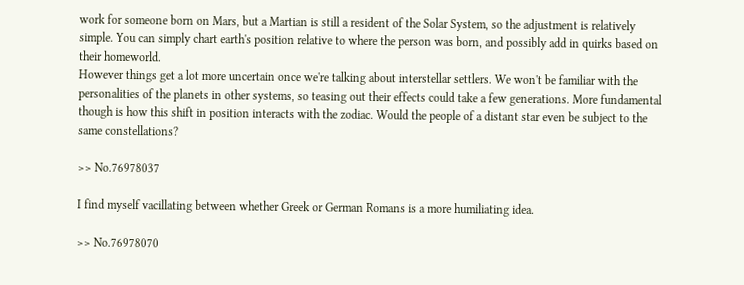work for someone born on Mars, but a Martian is still a resident of the Solar System, so the adjustment is relatively simple. You can simply chart earth's position relative to where the person was born, and possibly add in quirks based on their homeworld.
However things get a lot more uncertain once we're talking about interstellar settlers. We won't be familiar with the personalities of the planets in other systems, so teasing out their effects could take a few generations. More fundamental though is how this shift in position interacts with the zodiac. Would the people of a distant star even be subject to the same constellations?

>> No.76978037

I find myself vacillating between whether Greek or German Romans is a more humiliating idea.

>> No.76978070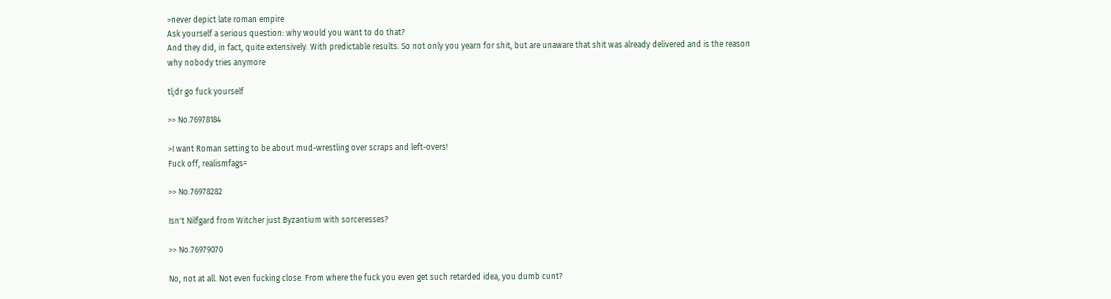>never depict late roman empire
Ask yourself a serious question: why would you want to do that?
And they did, in fact, quite extensively. With predictable results. So not only you yearn for shit, but are unaware that shit was already delivered and is the reason why nobody tries anymore

tl;dr go fuck yourself

>> No.76978184

>I want Roman setting to be about mud-wrestling over scraps and left-overs!
Fuck off, realismfags=

>> No.76978282

Isn't Nilfgard from Witcher just Byzantium with sorceresses?

>> No.76979070

No, not at all. Not even fucking close. From where the fuck you even get such retarded idea, you dumb cunt?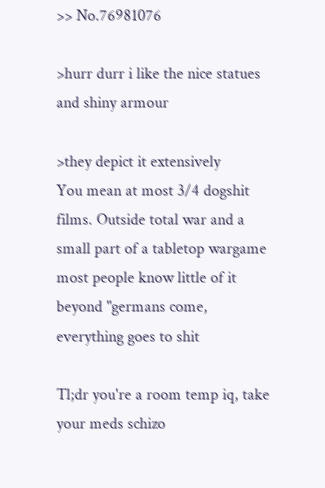>> No.76981076

>hurr durr i like the nice statues and shiny armour

>they depict it extensively
You mean at most 3/4 dogshit films. Outside total war and a small part of a tabletop wargame most people know little of it beyond "germans come, everything goes to shit

Tl;dr you're a room temp iq, take your meds schizo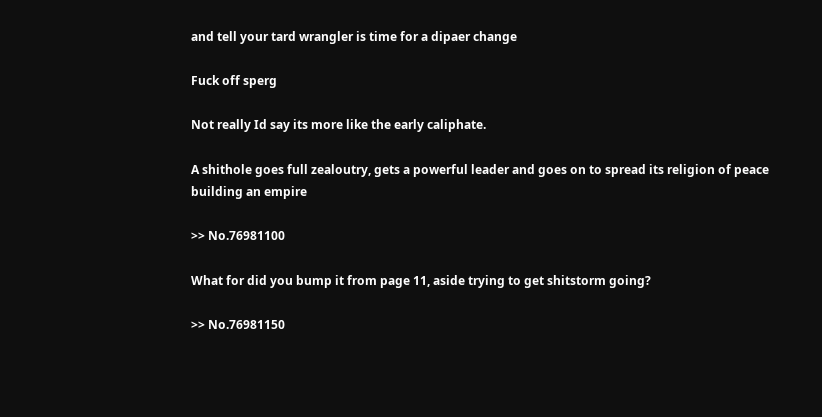and tell your tard wrangler is time for a dipaer change

Fuck off sperg

Not really Id say its more like the early caliphate.

A shithole goes full zealoutry, gets a powerful leader and goes on to spread its religion of peace building an empire

>> No.76981100

What for did you bump it from page 11, aside trying to get shitstorm going?

>> No.76981150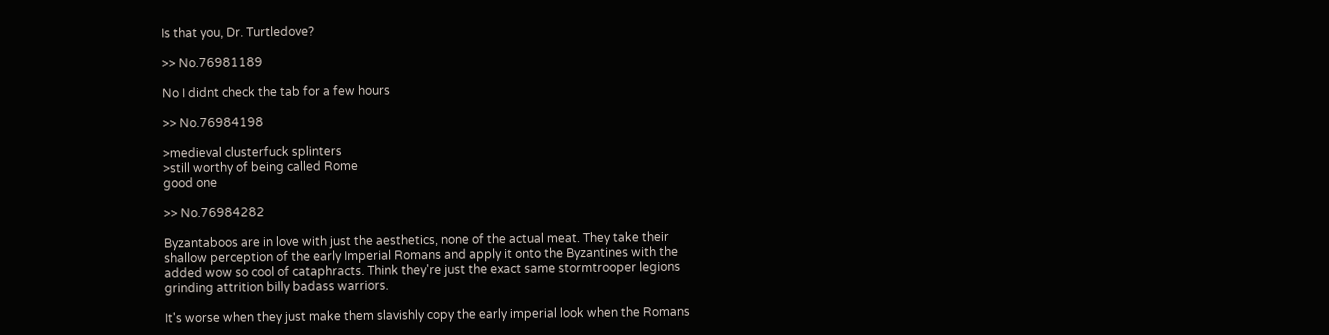Is that you, Dr. Turtledove?

>> No.76981189

No I didnt check the tab for a few hours

>> No.76984198

>medieval clusterfuck splinters
>still worthy of being called Rome
good one

>> No.76984282

Byzantaboos are in love with just the aesthetics, none of the actual meat. They take their shallow perception of the early Imperial Romans and apply it onto the Byzantines with the added wow so cool of cataphracts. Think they're just the exact same stormtrooper legions grinding attrition billy badass warriors.

It's worse when they just make them slavishly copy the early imperial look when the Romans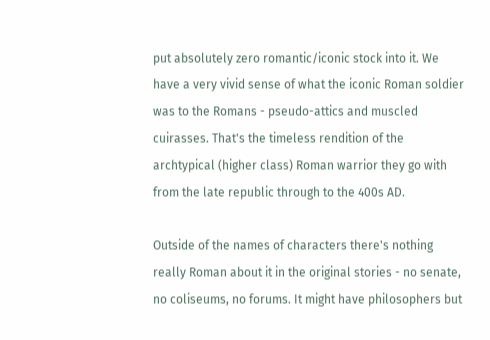put absolutely zero romantic/iconic stock into it. We have a very vivid sense of what the iconic Roman soldier was to the Romans - pseudo-attics and muscled cuirasses. That's the timeless rendition of the archtypical (higher class) Roman warrior they go with from the late republic through to the 400s AD.

Outside of the names of characters there's nothing really Roman about it in the original stories - no senate, no coliseums, no forums. It might have philosophers but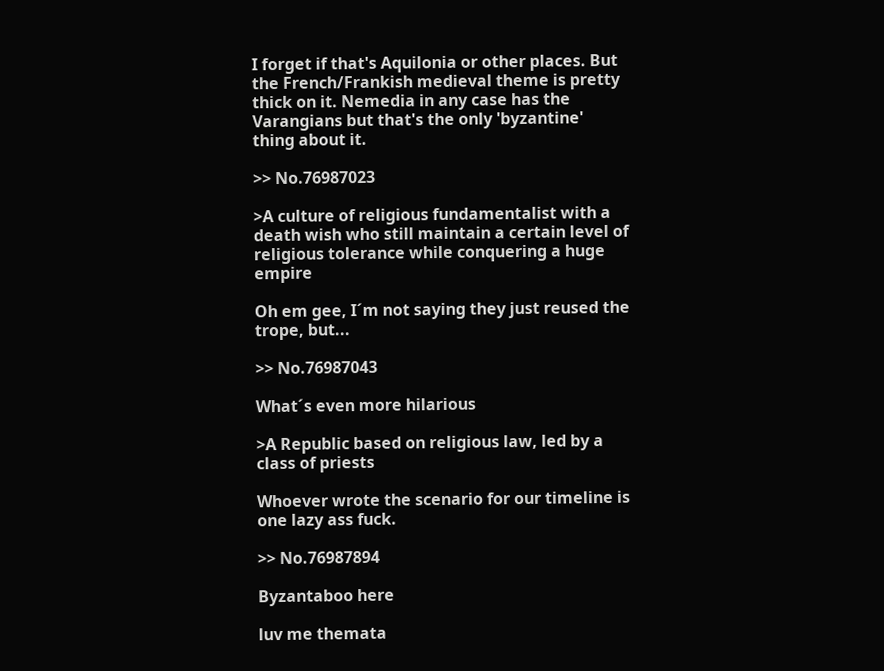I forget if that's Aquilonia or other places. But the French/Frankish medieval theme is pretty thick on it. Nemedia in any case has the Varangians but that's the only 'byzantine' thing about it.

>> No.76987023

>A culture of religious fundamentalist with a death wish who still maintain a certain level of religious tolerance while conquering a huge empire

Oh em gee, I´m not saying they just reused the trope, but...

>> No.76987043

What´s even more hilarious

>A Republic based on religious law, led by a class of priests

Whoever wrote the scenario for our timeline is one lazy ass fuck.

>> No.76987894

Byzantaboo here

luv me themata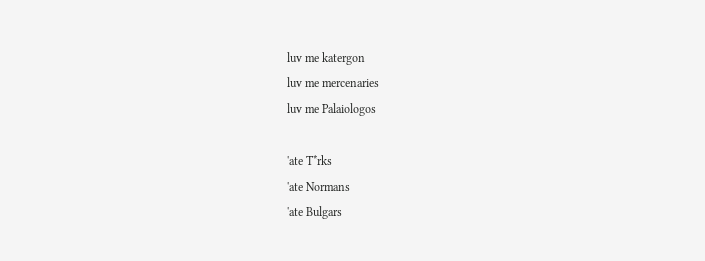luv me katergon
luv me mercenaries
luv me Palaiologos

'ate T*rks
'ate Normans
'ate Bulgars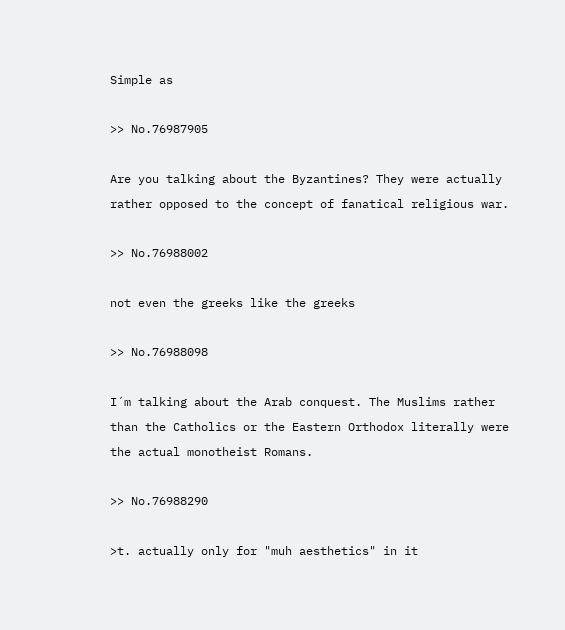Simple as

>> No.76987905

Are you talking about the Byzantines? They were actually rather opposed to the concept of fanatical religious war.

>> No.76988002

not even the greeks like the greeks

>> No.76988098

I´m talking about the Arab conquest. The Muslims rather than the Catholics or the Eastern Orthodox literally were the actual monotheist Romans.

>> No.76988290

>t. actually only for "muh aesthetics" in it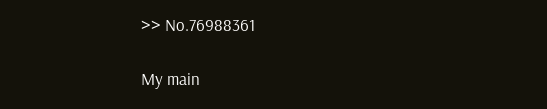>> No.76988361

My main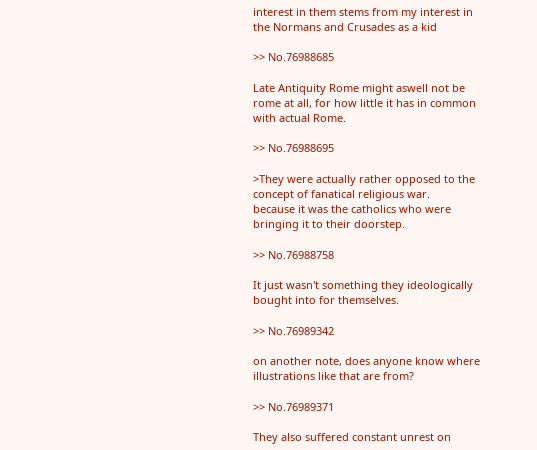interest in them stems from my interest in the Normans and Crusades as a kid

>> No.76988685

Late Antiquity Rome might aswell not be rome at all, for how little it has in common with actual Rome.

>> No.76988695

>They were actually rather opposed to the concept of fanatical religious war.
because it was the catholics who were bringing it to their doorstep.

>> No.76988758

It just wasn't something they ideologically bought into for themselves.

>> No.76989342

on another note, does anyone know where illustrations like that are from?

>> No.76989371

They also suffered constant unrest on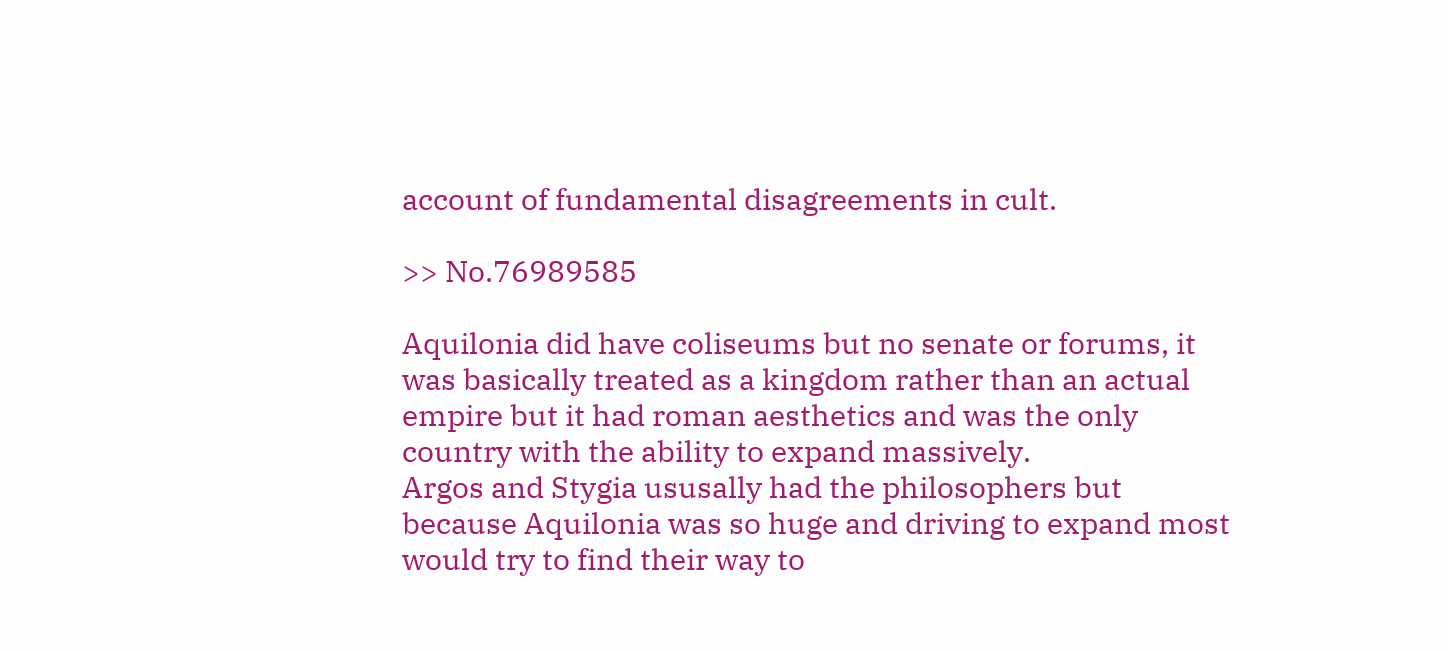account of fundamental disagreements in cult.

>> No.76989585

Aquilonia did have coliseums but no senate or forums, it was basically treated as a kingdom rather than an actual empire but it had roman aesthetics and was the only country with the ability to expand massively.
Argos and Stygia ususally had the philosophers but because Aquilonia was so huge and driving to expand most would try to find their way to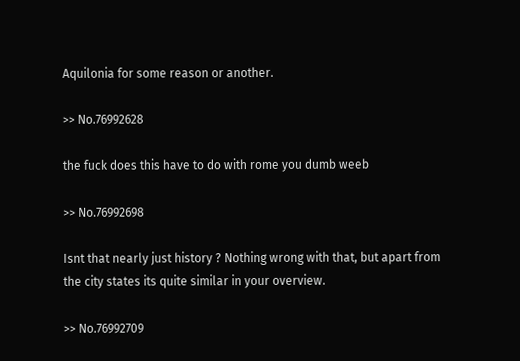Aquilonia for some reason or another.

>> No.76992628

the fuck does this have to do with rome you dumb weeb

>> No.76992698

Isnt that nearly just history ? Nothing wrong with that, but apart from the city states its quite similar in your overview.

>> No.76992709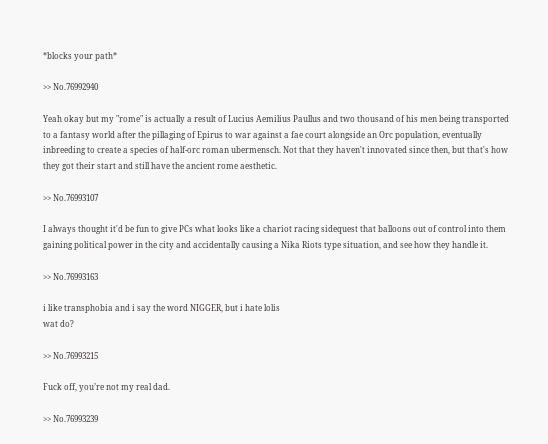*blocks your path*

>> No.76992940

Yeah okay but my "rome" is actually a result of Lucius Aemilius Paullus and two thousand of his men being transported to a fantasy world after the pillaging of Epirus to war against a fae court alongside an Orc population, eventually inbreeding to create a species of half-orc roman ubermensch. Not that they haven't innovated since then, but that's how they got their start and still have the ancient rome aesthetic.

>> No.76993107

I always thought it'd be fun to give PCs what looks like a chariot racing sidequest that balloons out of control into them gaining political power in the city and accidentally causing a Nika Riots type situation, and see how they handle it.

>> No.76993163

i like transphobia and i say the word NIGGER, but i hate lolis
wat do?

>> No.76993215

Fuck off, you’re not my real dad.

>> No.76993239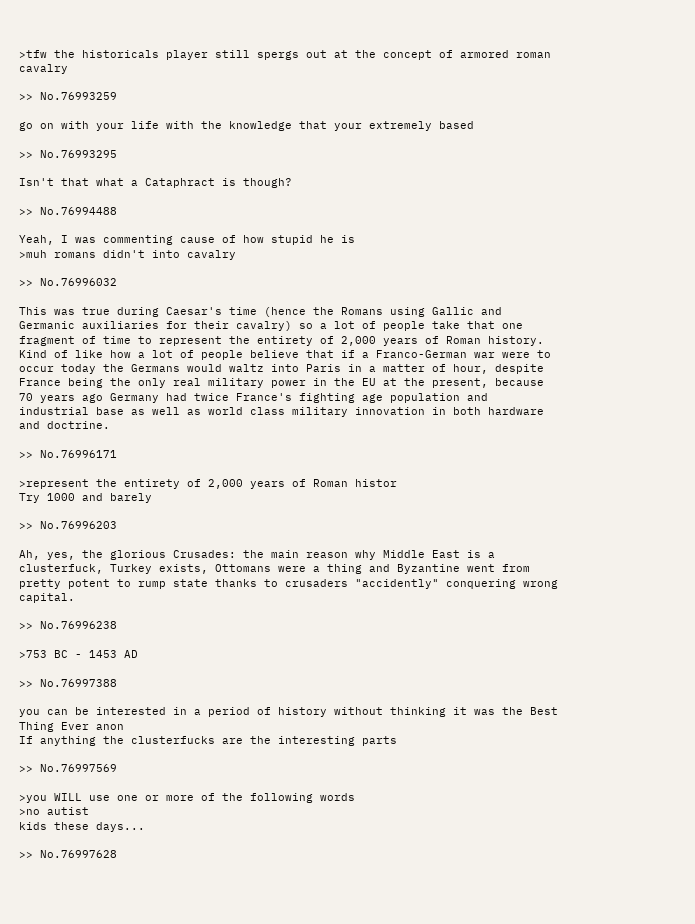>tfw the historicals player still spergs out at the concept of armored roman cavalry

>> No.76993259

go on with your life with the knowledge that your extremely based

>> No.76993295

Isn't that what a Cataphract is though?

>> No.76994488

Yeah, I was commenting cause of how stupid he is
>muh romans didn't into cavalry

>> No.76996032

This was true during Caesar's time (hence the Romans using Gallic and Germanic auxiliaries for their cavalry) so a lot of people take that one fragment of time to represent the entirety of 2,000 years of Roman history. Kind of like how a lot of people believe that if a Franco-German war were to occur today the Germans would waltz into Paris in a matter of hour, despite France being the only real military power in the EU at the present, because 70 years ago Germany had twice France's fighting age population and industrial base as well as world class military innovation in both hardware and doctrine.

>> No.76996171

>represent the entirety of 2,000 years of Roman histor
Try 1000 and barely

>> No.76996203

Ah, yes, the glorious Crusades: the main reason why Middle East is a clusterfuck, Turkey exists, Ottomans were a thing and Byzantine went from pretty potent to rump state thanks to crusaders "accidently" conquering wrong capital.

>> No.76996238

>753 BC - 1453 AD

>> No.76997388

you can be interested in a period of history without thinking it was the Best Thing Ever anon
If anything the clusterfucks are the interesting parts

>> No.76997569

>you WILL use one or more of the following words
>no autist
kids these days...

>> No.76997628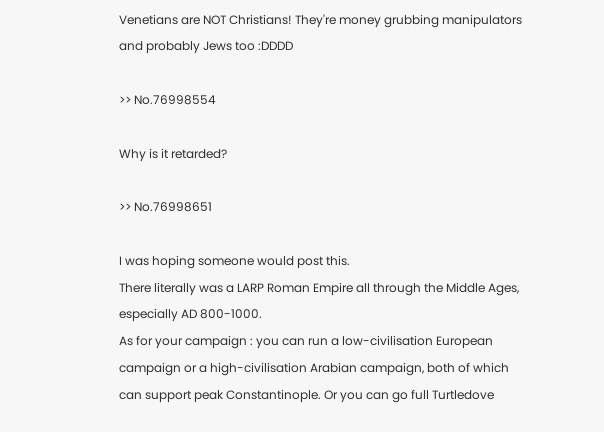Venetians are NOT Christians! They're money grubbing manipulators and probably Jews too :DDDD

>> No.76998554

Why is it retarded?

>> No.76998651

I was hoping someone would post this.
There literally was a LARP Roman Empire all through the Middle Ages, especially AD 800-1000.
As for your campaign : you can run a low-civilisation European campaign or a high-civilisation Arabian campaign, both of which can support peak Constantinople. Or you can go full Turtledove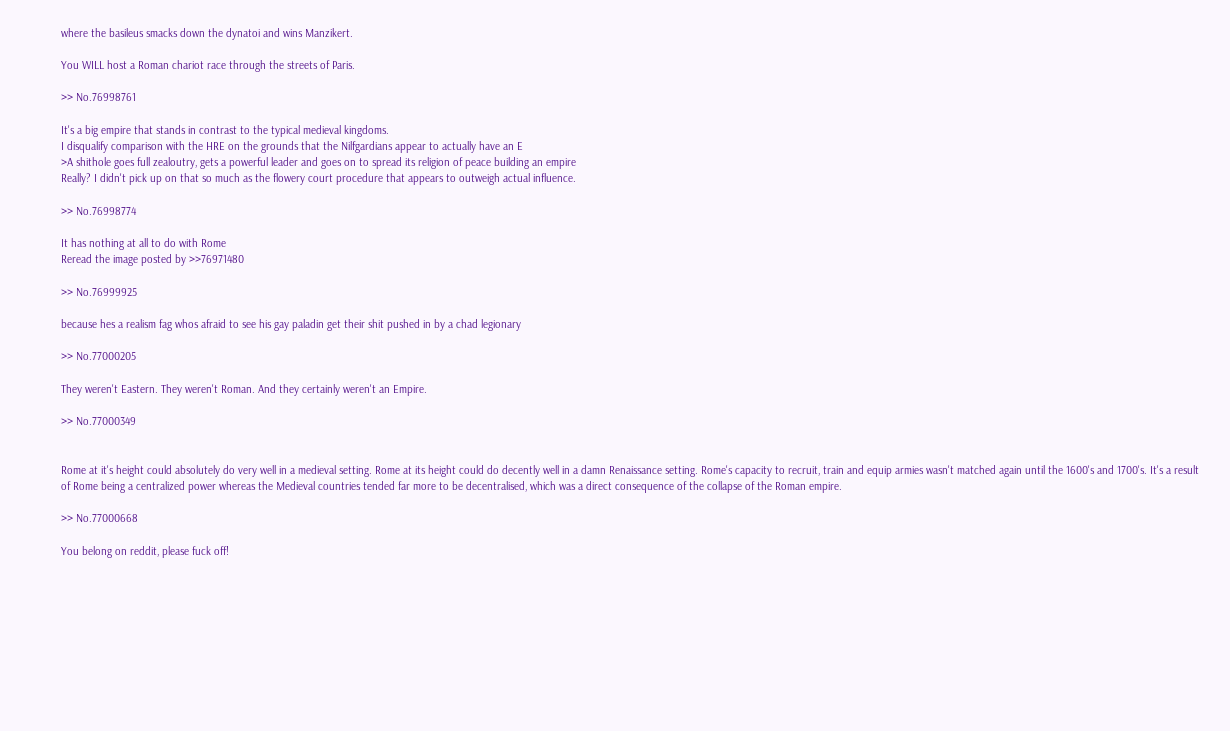where the basileus smacks down the dynatoi and wins Manzikert.

You WILL host a Roman chariot race through the streets of Paris.

>> No.76998761

It's a big empire that stands in contrast to the typical medieval kingdoms.
I disqualify comparison with the HRE on the grounds that the Nilfgardians appear to actually have an E
>A shithole goes full zealoutry, gets a powerful leader and goes on to spread its religion of peace building an empire
Really? I didn't pick up on that so much as the flowery court procedure that appears to outweigh actual influence.

>> No.76998774

It has nothing at all to do with Rome
Reread the image posted by >>76971480

>> No.76999925

because hes a realism fag whos afraid to see his gay paladin get their shit pushed in by a chad legionary

>> No.77000205

They weren't Eastern. They weren't Roman. And they certainly weren't an Empire.

>> No.77000349


Rome at it's height could absolutely do very well in a medieval setting. Rome at its height could do decently well in a damn Renaissance setting. Rome's capacity to recruit, train and equip armies wasn't matched again until the 1600's and 1700's. It's a result of Rome being a centralized power whereas the Medieval countries tended far more to be decentralised, which was a direct consequence of the collapse of the Roman empire.

>> No.77000668

You belong on reddit, please fuck off!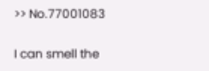>> No.77001083

I can smell the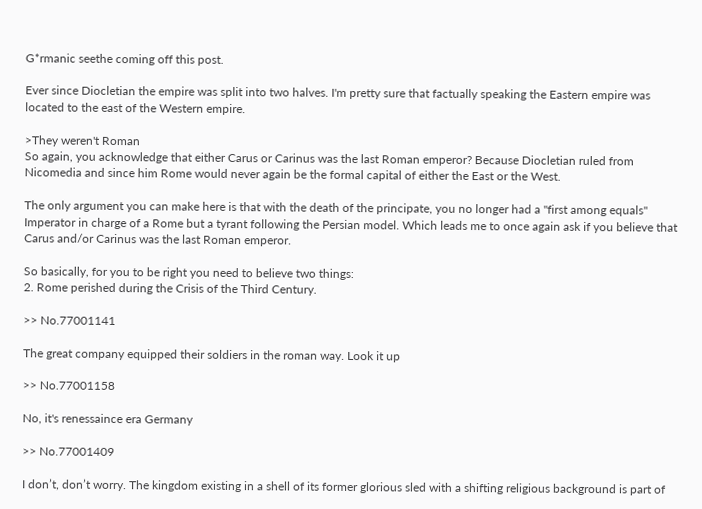G*rmanic seethe coming off this post.

Ever since Diocletian the empire was split into two halves. I'm pretty sure that factually speaking the Eastern empire was located to the east of the Western empire.

>They weren't Roman
So again, you acknowledge that either Carus or Carinus was the last Roman emperor? Because Diocletian ruled from Nicomedia and since him Rome would never again be the formal capital of either the East or the West.

The only argument you can make here is that with the death of the principate, you no longer had a "first among equals" Imperator in charge of a Rome but a tyrant following the Persian model. Which leads me to once again ask if you believe that Carus and/or Carinus was the last Roman emperor.

So basically, for you to be right you need to believe two things:
2. Rome perished during the Crisis of the Third Century.

>> No.77001141

The great company equipped their soldiers in the roman way. Look it up

>> No.77001158

No, it's renessaince era Germany

>> No.77001409

I don’t, don’t worry. The kingdom existing in a shell of its former glorious sled with a shifting religious background is part of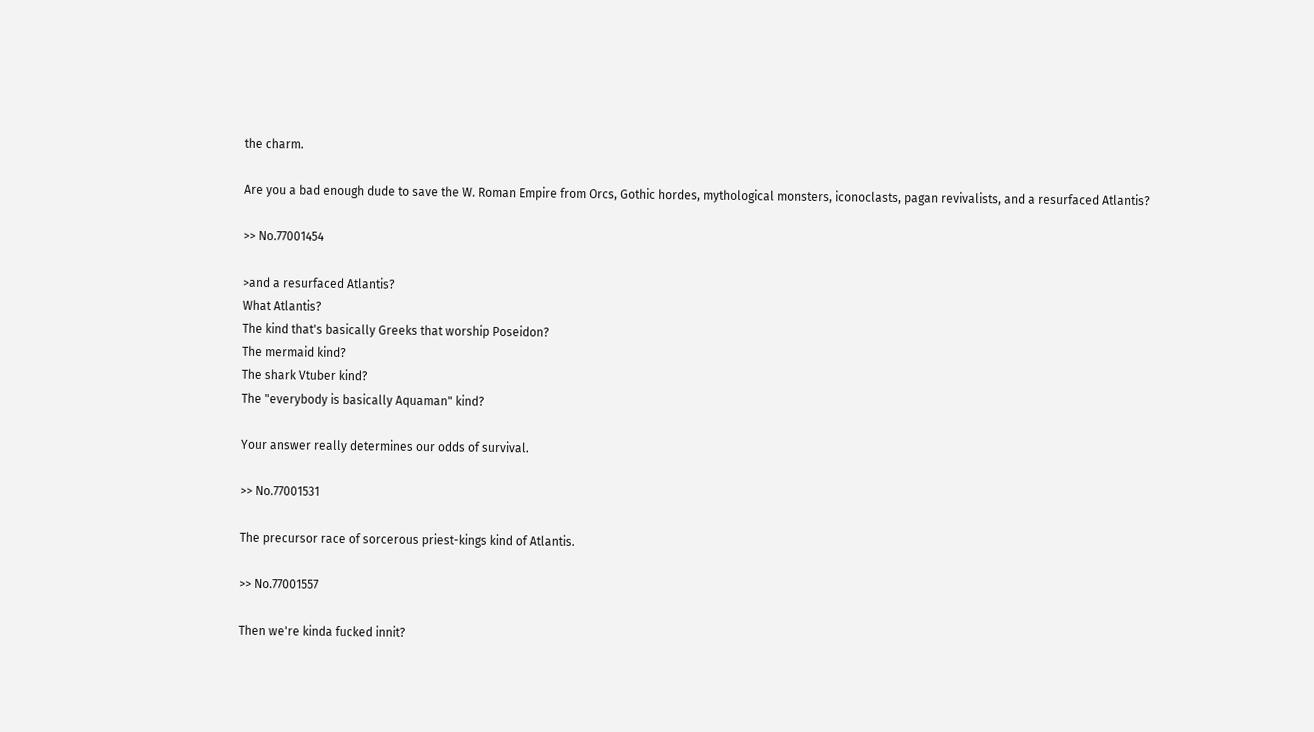the charm.

Are you a bad enough dude to save the W. Roman Empire from Orcs, Gothic hordes, mythological monsters, iconoclasts, pagan revivalists, and a resurfaced Atlantis?

>> No.77001454

>and a resurfaced Atlantis?
What Atlantis?
The kind that's basically Greeks that worship Poseidon?
The mermaid kind?
The shark Vtuber kind?
The "everybody is basically Aquaman" kind?

Your answer really determines our odds of survival.

>> No.77001531

The precursor race of sorcerous priest-kings kind of Atlantis.

>> No.77001557

Then we're kinda fucked innit?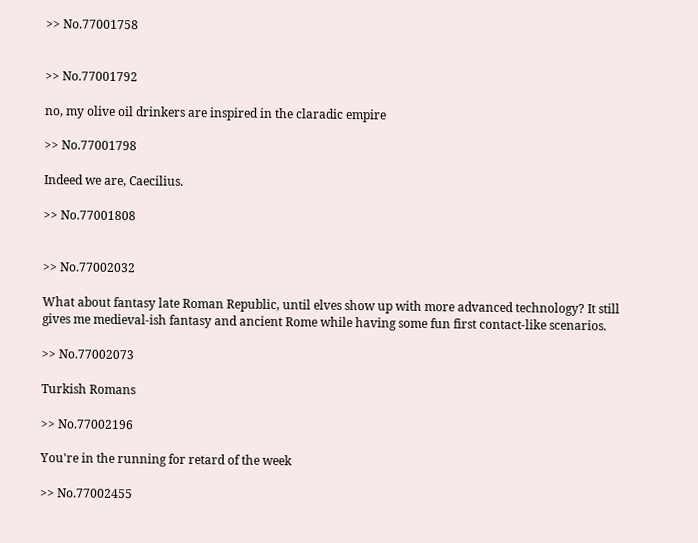>> No.77001758


>> No.77001792

no, my olive oil drinkers are inspired in the claradic empire

>> No.77001798

Indeed we are, Caecilius.

>> No.77001808


>> No.77002032

What about fantasy late Roman Republic, until elves show up with more advanced technology? It still gives me medieval-ish fantasy and ancient Rome while having some fun first contact-like scenarios.

>> No.77002073

Turkish Romans

>> No.77002196

You're in the running for retard of the week

>> No.77002455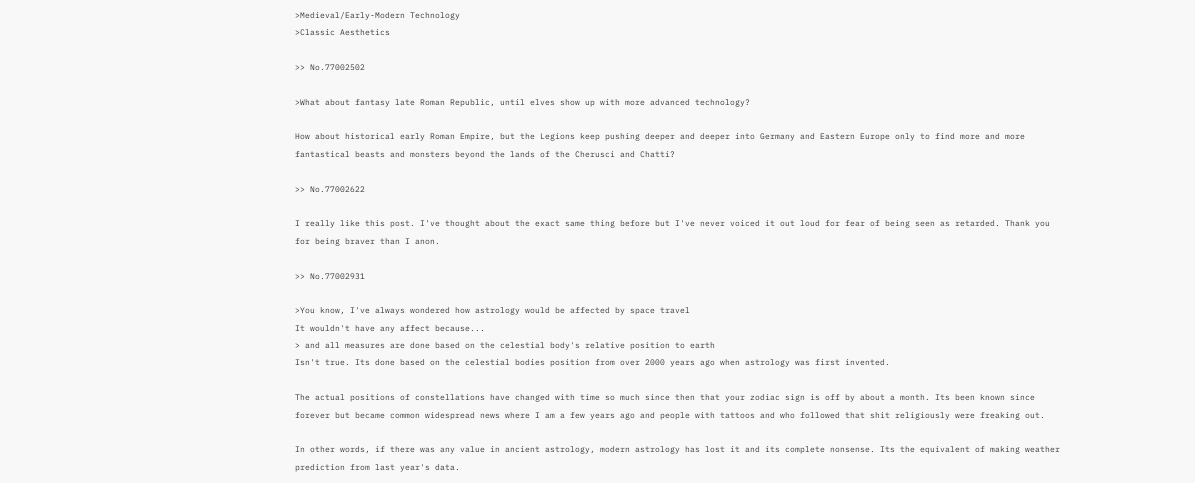>Medieval/Early-Modern Technology
>Classic Aesthetics

>> No.77002502

>What about fantasy late Roman Republic, until elves show up with more advanced technology?

How about historical early Roman Empire, but the Legions keep pushing deeper and deeper into Germany and Eastern Europe only to find more and more fantastical beasts and monsters beyond the lands of the Cherusci and Chatti?

>> No.77002622

I really like this post. I've thought about the exact same thing before but I've never voiced it out loud for fear of being seen as retarded. Thank you for being braver than I anon.

>> No.77002931

>You know, I've always wondered how astrology would be affected by space travel
It wouldn't have any affect because...
> and all measures are done based on the celestial body's relative position to earth
Isn't true. Its done based on the celestial bodies position from over 2000 years ago when astrology was first invented.

The actual positions of constellations have changed with time so much since then that your zodiac sign is off by about a month. Its been known since forever but became common widespread news where I am a few years ago and people with tattoos and who followed that shit religiously were freaking out.

In other words, if there was any value in ancient astrology, modern astrology has lost it and its complete nonsense. Its the equivalent of making weather prediction from last year's data.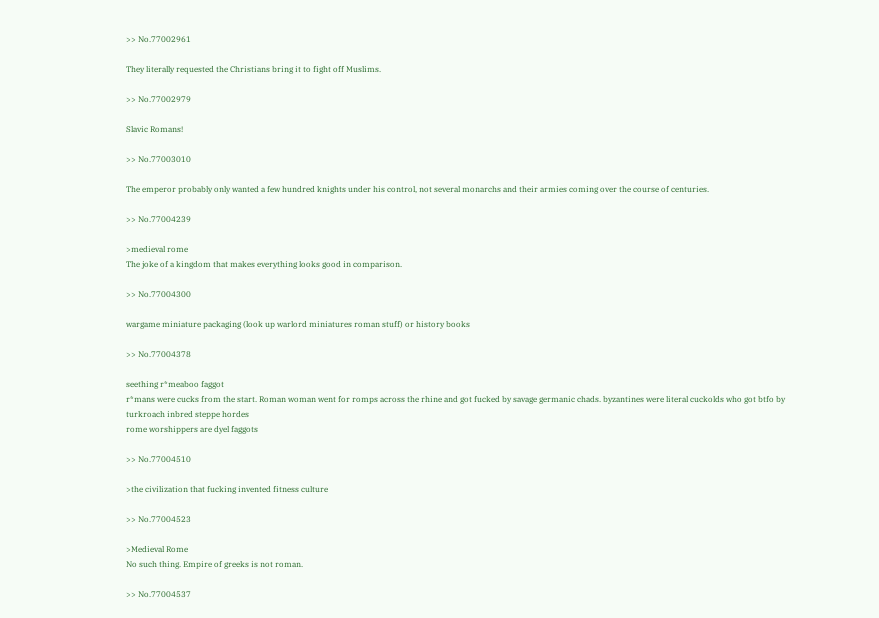>> No.77002961

They literally requested the Christians bring it to fight off Muslims.

>> No.77002979

Slavic Romans!

>> No.77003010

The emperor probably only wanted a few hundred knights under his control, not several monarchs and their armies coming over the course of centuries.

>> No.77004239

>medieval rome
The joke of a kingdom that makes everything looks good in comparison.

>> No.77004300

wargame miniature packaging (look up warlord miniatures roman stuff) or history books

>> No.77004378

seething r*meaboo faggot
r*mans were cucks from the start. Roman woman went for romps across the rhine and got fucked by savage germanic chads. byzantines were literal cuckolds who got btfo by turkroach inbred steppe hordes
rome worshippers are dyel faggots

>> No.77004510

>the civilization that fucking invented fitness culture

>> No.77004523

>Medieval Rome
No such thing. Empire of greeks is not roman.

>> No.77004537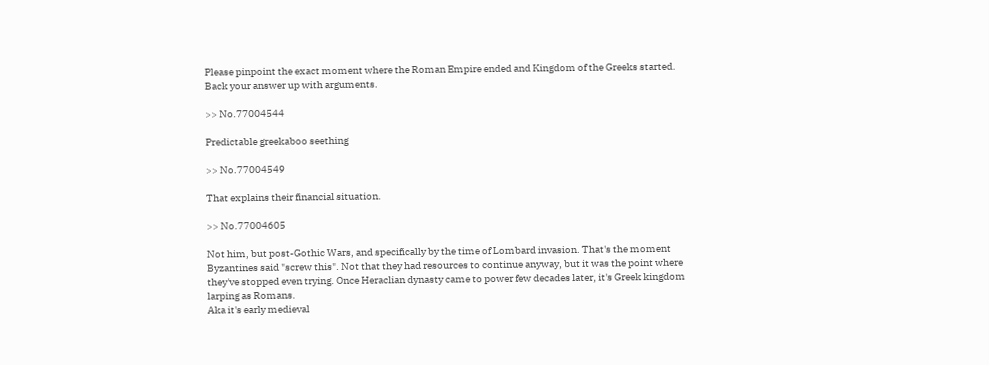Please pinpoint the exact moment where the Roman Empire ended and Kingdom of the Greeks started. Back your answer up with arguments.

>> No.77004544

Predictable greekaboo seething

>> No.77004549

That explains their financial situation.

>> No.77004605

Not him, but post-Gothic Wars, and specifically by the time of Lombard invasion. That's the moment Byzantines said "screw this". Not that they had resources to continue anyway, but it was the point where they've stopped even trying. Once Heraclian dynasty came to power few decades later, it's Greek kingdom larping as Romans.
Aka it's early medieval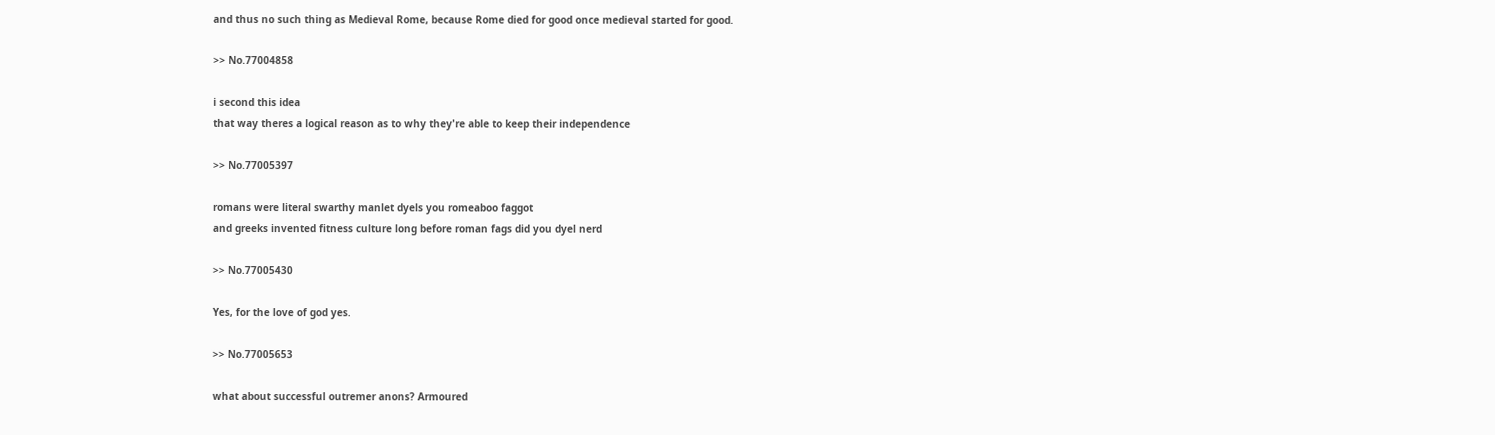and thus no such thing as Medieval Rome, because Rome died for good once medieval started for good.

>> No.77004858

i second this idea
that way theres a logical reason as to why they're able to keep their independence

>> No.77005397

romans were literal swarthy manlet dyels you romeaboo faggot
and greeks invented fitness culture long before roman fags did you dyel nerd

>> No.77005430

Yes, for the love of god yes.

>> No.77005653

what about successful outremer anons? Armoured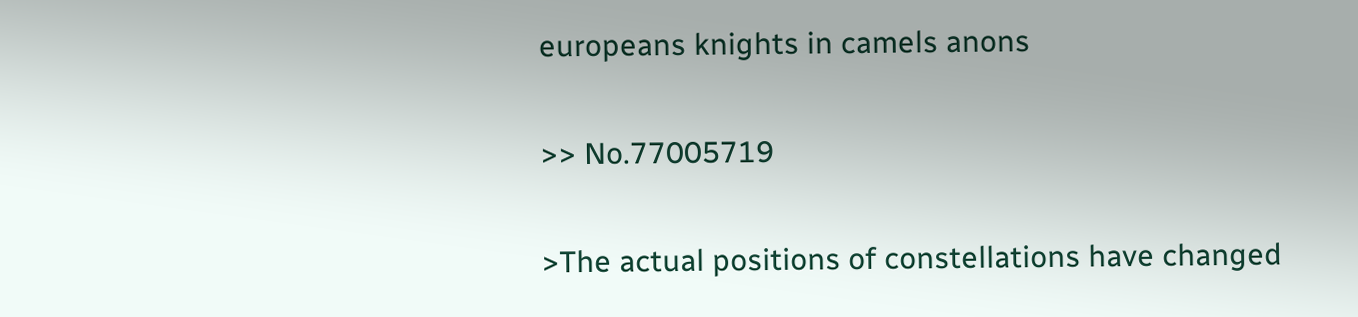europeans knights in camels anons

>> No.77005719

>The actual positions of constellations have changed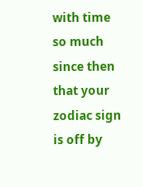with time so much since then that your zodiac sign is off by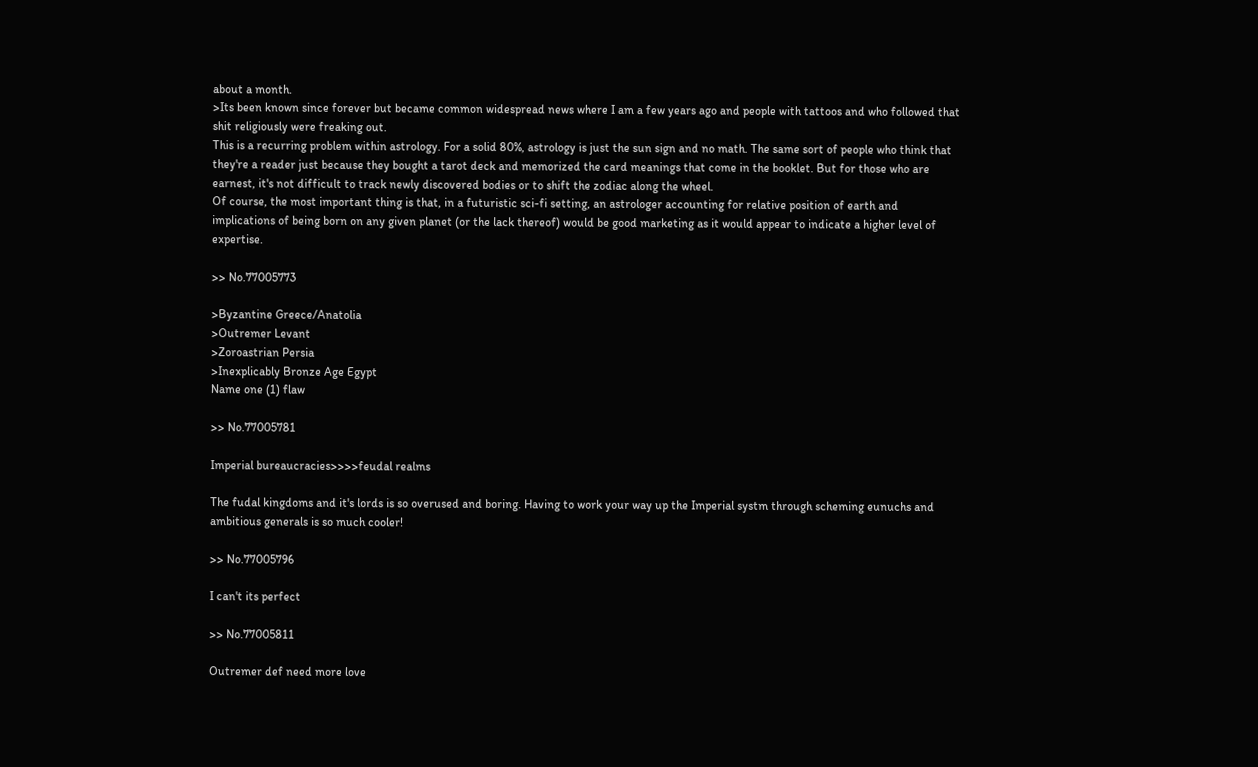about a month.
>Its been known since forever but became common widespread news where I am a few years ago and people with tattoos and who followed that shit religiously were freaking out.
This is a recurring problem within astrology. For a solid 80%, astrology is just the sun sign and no math. The same sort of people who think that they're a reader just because they bought a tarot deck and memorized the card meanings that come in the booklet. But for those who are earnest, it's not difficult to track newly discovered bodies or to shift the zodiac along the wheel.
Of course, the most important thing is that, in a futuristic sci-fi setting, an astrologer accounting for relative position of earth and implications of being born on any given planet (or the lack thereof) would be good marketing as it would appear to indicate a higher level of expertise.

>> No.77005773

>Byzantine Greece/Anatolia
>Outremer Levant
>Zoroastrian Persia
>Inexplicably Bronze Age Egypt
Name one (1) flaw

>> No.77005781

Imperial bureaucracies>>>>feudal realms

The fudal kingdoms and it's lords is so overused and boring. Having to work your way up the Imperial systm through scheming eunuchs and ambitious generals is so much cooler!

>> No.77005796

I can't its perfect

>> No.77005811

Outremer def need more love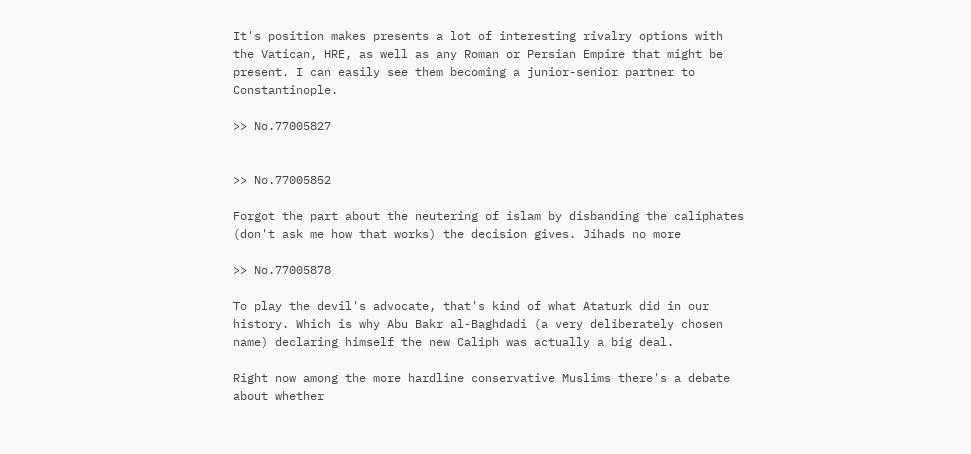It's position makes presents a lot of interesting rivalry options with the Vatican, HRE, as well as any Roman or Persian Empire that might be present. I can easily see them becoming a junior-senior partner to Constantinople.

>> No.77005827


>> No.77005852

Forgot the part about the neutering of islam by disbanding the caliphates (don't ask me how that works) the decision gives. Jihads no more

>> No.77005878

To play the devil's advocate, that's kind of what Ataturk did in our history. Which is why Abu Bakr al-Baghdadi (a very deliberately chosen name) declaring himself the new Caliph was actually a big deal.

Right now among the more hardline conservative Muslims there's a debate about whether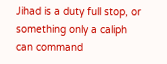Jihad is a duty full stop, or something only a caliph can command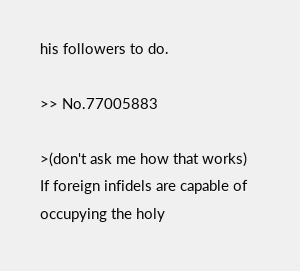his followers to do.

>> No.77005883

>(don't ask me how that works)
If foreign infidels are capable of occupying the holy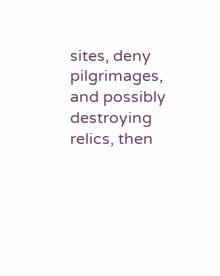sites, deny pilgrimages, and possibly destroying relics, then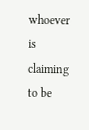whoever is claiming to be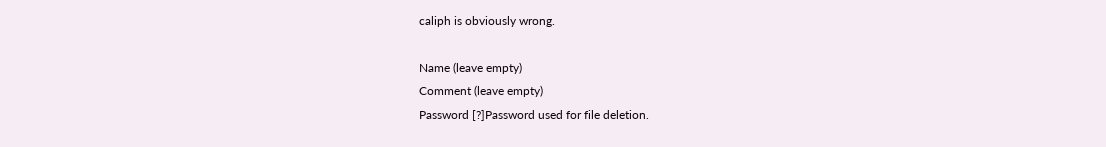caliph is obviously wrong.

Name (leave empty)
Comment (leave empty)
Password [?]Password used for file deletion.